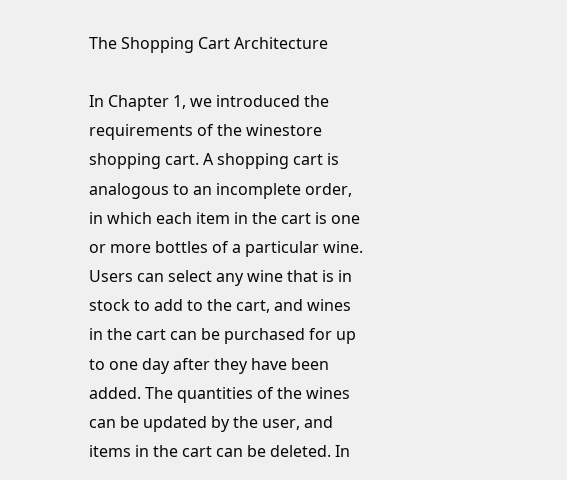The Shopping Cart Architecture

In Chapter 1, we introduced the requirements of the winestore shopping cart. A shopping cart is analogous to an incomplete order, in which each item in the cart is one or more bottles of a particular wine. Users can select any wine that is in stock to add to the cart, and wines in the cart can be purchased for up to one day after they have been added. The quantities of the wines can be updated by the user, and items in the cart can be deleted. In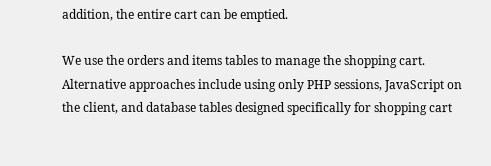addition, the entire cart can be emptied.

We use the orders and items tables to manage the shopping cart. Alternative approaches include using only PHP sessions, JavaScript on the client, and database tables designed specifically for shopping cart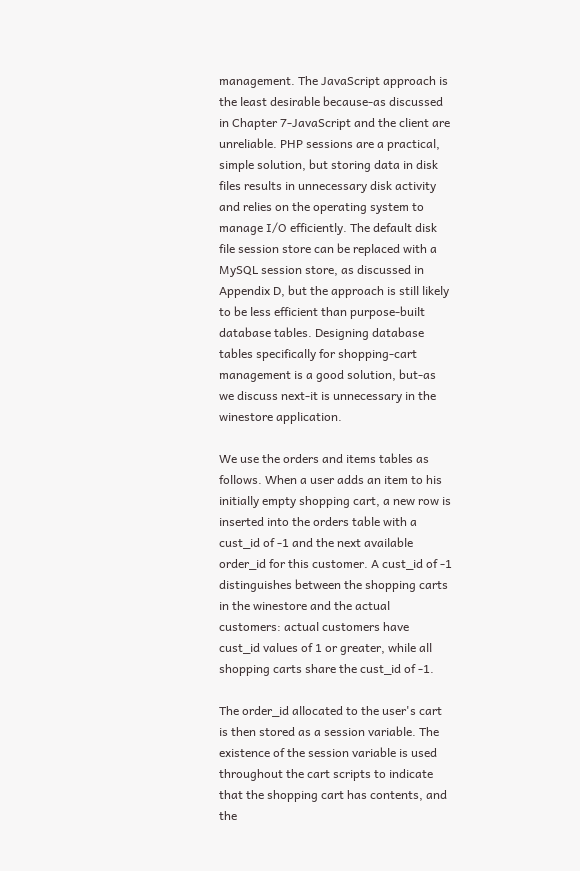management. The JavaScript approach is the least desirable because-as discussed in Chapter 7-JavaScript and the client are unreliable. PHP sessions are a practical, simple solution, but storing data in disk files results in unnecessary disk activity and relies on the operating system to manage I/O efficiently. The default disk file session store can be replaced with a MySQL session store, as discussed in Appendix D, but the approach is still likely to be less efficient than purpose-built database tables. Designing database tables specifically for shopping-cart management is a good solution, but-as we discuss next-it is unnecessary in the winestore application.

We use the orders and items tables as follows. When a user adds an item to his initially empty shopping cart, a new row is inserted into the orders table with a cust_id of -1 and the next available order_id for this customer. A cust_id of -1 distinguishes between the shopping carts in the winestore and the actual customers: actual customers have cust_id values of 1 or greater, while all shopping carts share the cust_id of -1.

The order_id allocated to the user's cart is then stored as a session variable. The existence of the session variable is used throughout the cart scripts to indicate that the shopping cart has contents, and the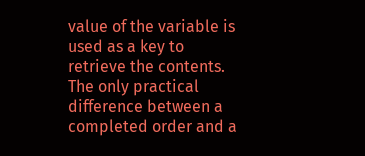value of the variable is used as a key to retrieve the contents. The only practical difference between a completed order and a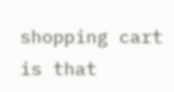shopping cart is that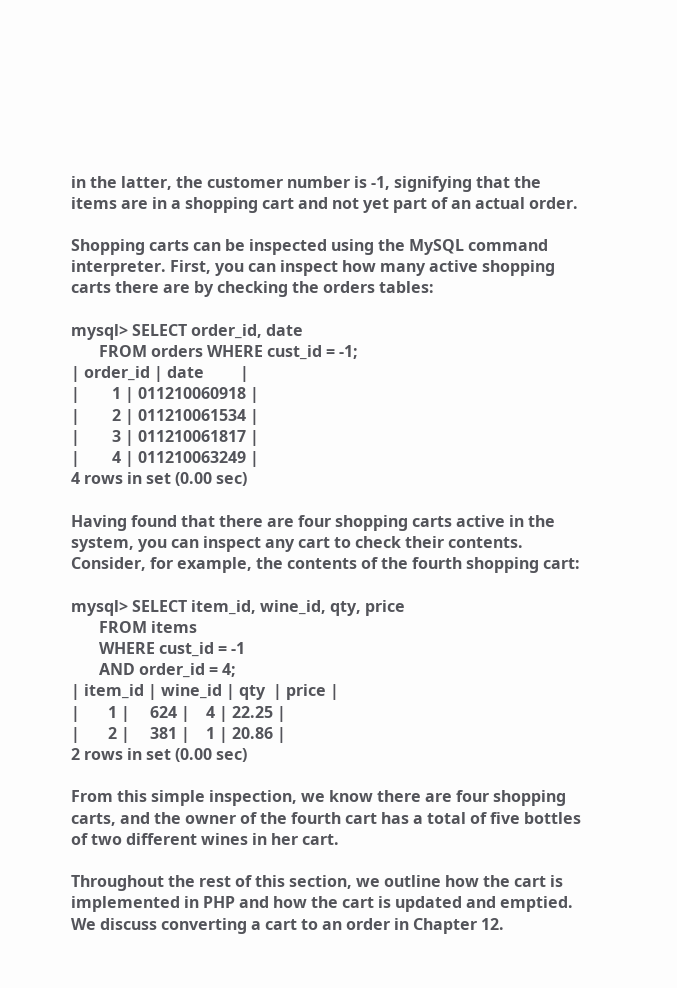in the latter, the customer number is -1, signifying that the items are in a shopping cart and not yet part of an actual order.

Shopping carts can be inspected using the MySQL command interpreter. First, you can inspect how many active shopping carts there are by checking the orders tables:

mysql> SELECT order_id, date
       FROM orders WHERE cust_id = -1;
| order_id | date         |
|        1 | 011210060918 |
|        2 | 011210061534 |
|        3 | 011210061817 |
|        4 | 011210063249 |
4 rows in set (0.00 sec)

Having found that there are four shopping carts active in the system, you can inspect any cart to check their contents. Consider, for example, the contents of the fourth shopping cart:

mysql> SELECT item_id, wine_id, qty, price
       FROM items
       WHERE cust_id = -1
       AND order_id = 4;
| item_id | wine_id | qty  | price |
|       1 |     624 |    4 | 22.25 |
|       2 |     381 |    1 | 20.86 |
2 rows in set (0.00 sec)

From this simple inspection, we know there are four shopping carts, and the owner of the fourth cart has a total of five bottles of two different wines in her cart.

Throughout the rest of this section, we outline how the cart is implemented in PHP and how the cart is updated and emptied. We discuss converting a cart to an order in Chapter 12.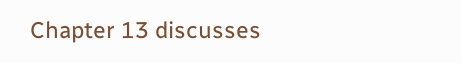Chapter 13 discusses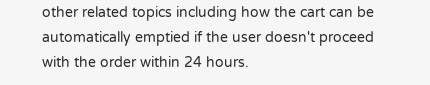other related topics including how the cart can be automatically emptied if the user doesn't proceed with the order within 24 hours.